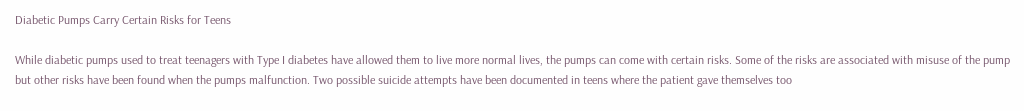Diabetic Pumps Carry Certain Risks for Teens

While diabetic pumps used to treat teenagers with Type I diabetes have allowed them to live more normal lives, the pumps can come with certain risks. Some of the risks are associated with misuse of the pump but other risks have been found when the pumps malfunction. Two possible suicide attempts have been documented in teens where the patient gave themselves too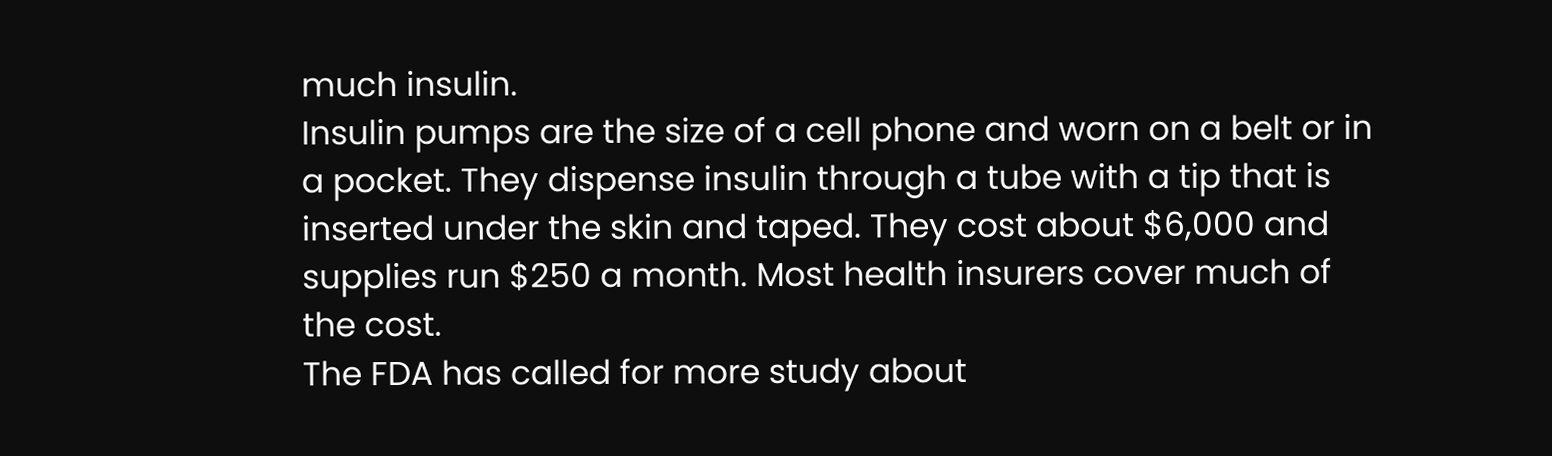much insulin.
Insulin pumps are the size of a cell phone and worn on a belt or in a pocket. They dispense insulin through a tube with a tip that is inserted under the skin and taped. They cost about $6,000 and supplies run $250 a month. Most health insurers cover much of the cost.
The FDA has called for more study about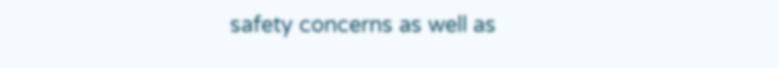safety concerns as well as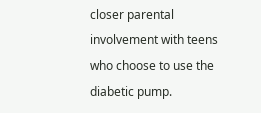closer parental involvement with teens who choose to use the diabetic pump.